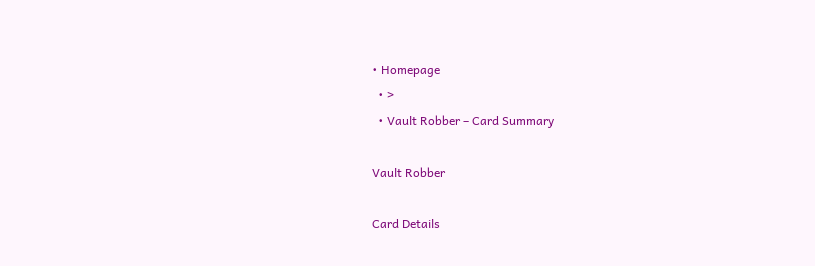• Homepage
  • >
  • Vault Robber – Card Summary

Vault Robber

Card Details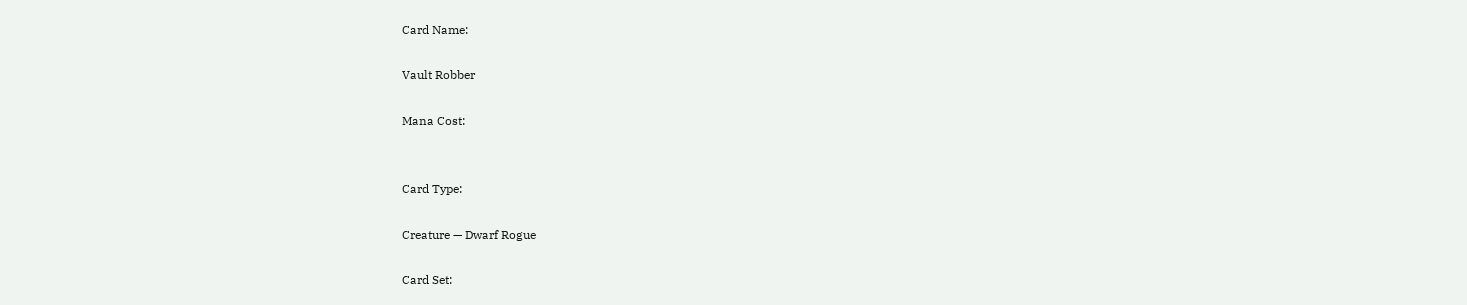Card Name:

Vault Robber

Mana Cost:


Card Type:

Creature — Dwarf Rogue

Card Set: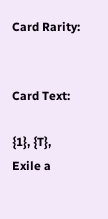Card Rarity:


Card Text:

{1}, {T}, Exile a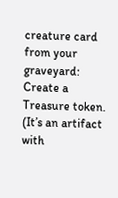creature card from your graveyard: Create a Treasure token. (It’s an artifact with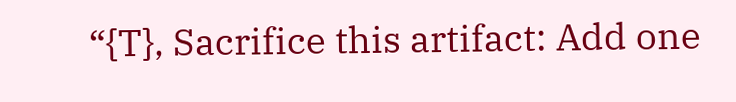“{T}, Sacrifice this artifact: Add one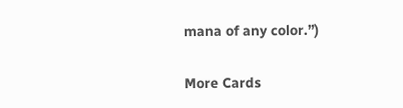mana of any color.”)

More Cards